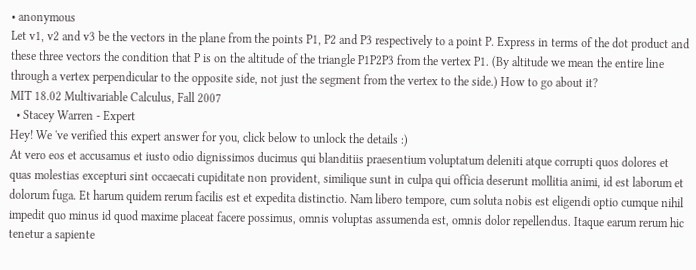• anonymous
Let v1, v2 and v3 be the vectors in the plane from the points P1, P2 and P3 respectively to a point P. Express in terms of the dot product and these three vectors the condition that P is on the altitude of the triangle P1P2P3 from the vertex P1. (By altitude we mean the entire line through a vertex perpendicular to the opposite side, not just the segment from the vertex to the side.) How to go about it?
MIT 18.02 Multivariable Calculus, Fall 2007
  • Stacey Warren - Expert
Hey! We 've verified this expert answer for you, click below to unlock the details :)
At vero eos et accusamus et iusto odio dignissimos ducimus qui blanditiis praesentium voluptatum deleniti atque corrupti quos dolores et quas molestias excepturi sint occaecati cupiditate non provident, similique sunt in culpa qui officia deserunt mollitia animi, id est laborum et dolorum fuga. Et harum quidem rerum facilis est et expedita distinctio. Nam libero tempore, cum soluta nobis est eligendi optio cumque nihil impedit quo minus id quod maxime placeat facere possimus, omnis voluptas assumenda est, omnis dolor repellendus. Itaque earum rerum hic tenetur a sapiente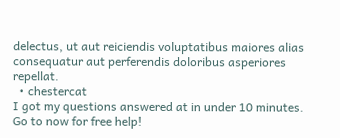delectus, ut aut reiciendis voluptatibus maiores alias consequatur aut perferendis doloribus asperiores repellat.
  • chestercat
I got my questions answered at in under 10 minutes. Go to now for free help!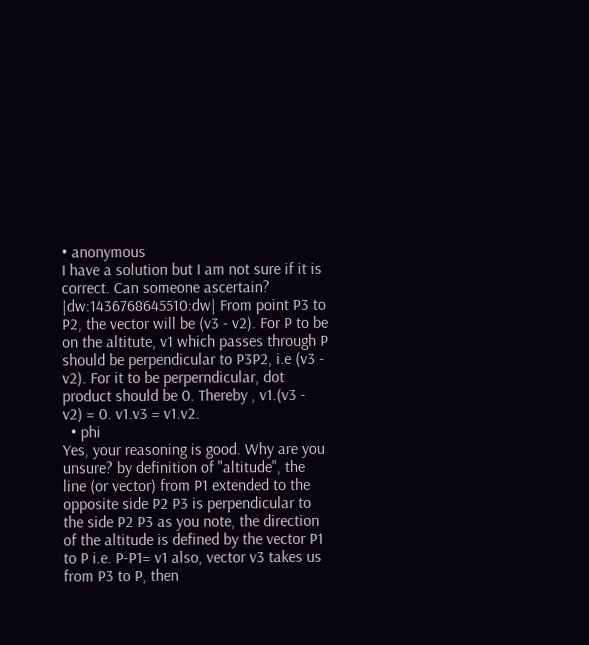• anonymous
I have a solution but I am not sure if it is correct. Can someone ascertain? |dw:1436768645510:dw| From point P3 to P2, the vector will be (v3 - v2). For P to be on the altitute, v1 which passes through P should be perpendicular to P3P2, i.e (v3 - v2). For it to be perperndicular, dot product should be 0. Thereby , v1.(v3 - v2) = 0. v1.v3 = v1.v2.
  • phi
Yes, your reasoning is good. Why are you unsure? by definition of "altitude", the line (or vector) from P1 extended to the opposite side P2 P3 is perpendicular to the side P2 P3 as you note, the direction of the altitude is defined by the vector P1 to P i.e. P-P1= v1 also, vector v3 takes us from P3 to P, then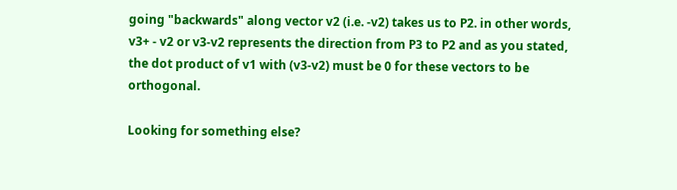going "backwards" along vector v2 (i.e. -v2) takes us to P2. in other words, v3+ - v2 or v3-v2 represents the direction from P3 to P2 and as you stated, the dot product of v1 with (v3-v2) must be 0 for these vectors to be orthogonal.

Looking for something else?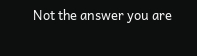Not the answer you are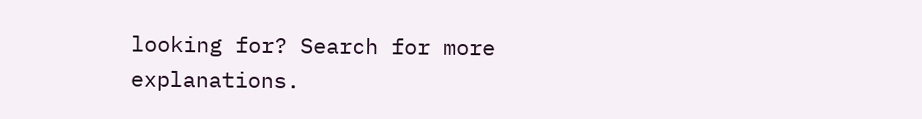looking for? Search for more explanations.